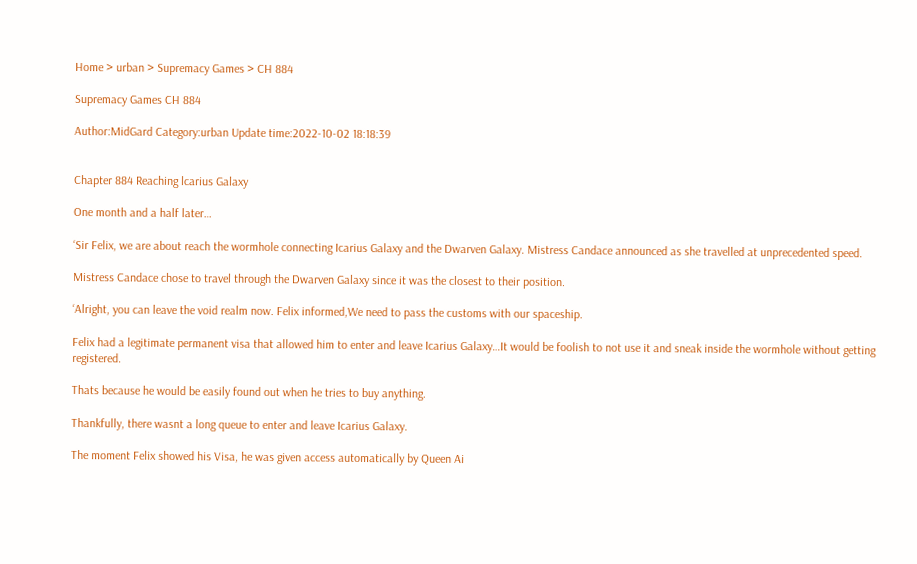Home > urban > Supremacy Games > CH 884

Supremacy Games CH 884

Author:MidGard Category:urban Update time:2022-10-02 18:18:39


Chapter 884 Reaching lcarius Galaxy

One month and a half later…

‘Sir Felix, we are about reach the wormhole connecting Icarius Galaxy and the Dwarven Galaxy. Mistress Candace announced as she travelled at unprecedented speed.

Mistress Candace chose to travel through the Dwarven Galaxy since it was the closest to their position.

‘Alright, you can leave the void realm now. Felix informed,We need to pass the customs with our spaceship.

Felix had a legitimate permanent visa that allowed him to enter and leave Icarius Galaxy…It would be foolish to not use it and sneak inside the wormhole without getting registered.

Thats because he would be easily found out when he tries to buy anything.

Thankfully, there wasnt a long queue to enter and leave Icarius Galaxy.

The moment Felix showed his Visa, he was given access automatically by Queen Ai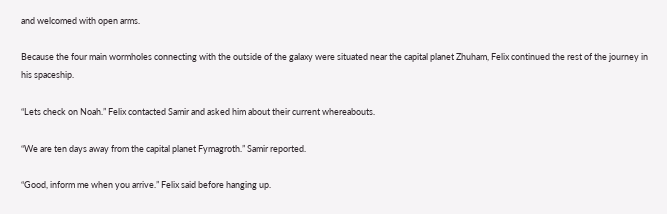and welcomed with open arms.

Because the four main wormholes connecting with the outside of the galaxy were situated near the capital planet Zhuham, Felix continued the rest of the journey in his spaceship.

“Lets check on Noah.” Felix contacted Samir and asked him about their current whereabouts.

“We are ten days away from the capital planet Fymagroth.” Samir reported.

“Good, inform me when you arrive.” Felix said before hanging up.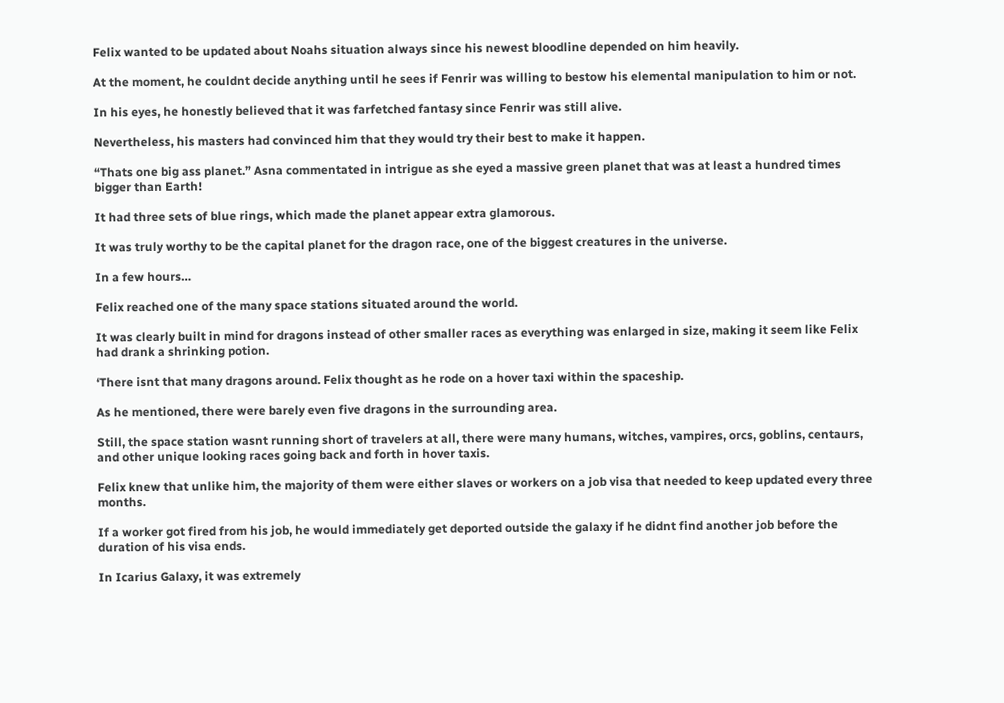Felix wanted to be updated about Noahs situation always since his newest bloodline depended on him heavily.

At the moment, he couldnt decide anything until he sees if Fenrir was willing to bestow his elemental manipulation to him or not.

In his eyes, he honestly believed that it was farfetched fantasy since Fenrir was still alive.

Nevertheless, his masters had convinced him that they would try their best to make it happen.

“Thats one big ass planet.” Asna commentated in intrigue as she eyed a massive green planet that was at least a hundred times bigger than Earth!

It had three sets of blue rings, which made the planet appear extra glamorous.

It was truly worthy to be the capital planet for the dragon race, one of the biggest creatures in the universe.

In a few hours…

Felix reached one of the many space stations situated around the world.

It was clearly built in mind for dragons instead of other smaller races as everything was enlarged in size, making it seem like Felix had drank a shrinking potion.

‘There isnt that many dragons around. Felix thought as he rode on a hover taxi within the spaceship.

As he mentioned, there were barely even five dragons in the surrounding area.

Still, the space station wasnt running short of travelers at all, there were many humans, witches, vampires, orcs, goblins, centaurs, and other unique looking races going back and forth in hover taxis.

Felix knew that unlike him, the majority of them were either slaves or workers on a job visa that needed to keep updated every three months.

If a worker got fired from his job, he would immediately get deported outside the galaxy if he didnt find another job before the duration of his visa ends.

In Icarius Galaxy, it was extremely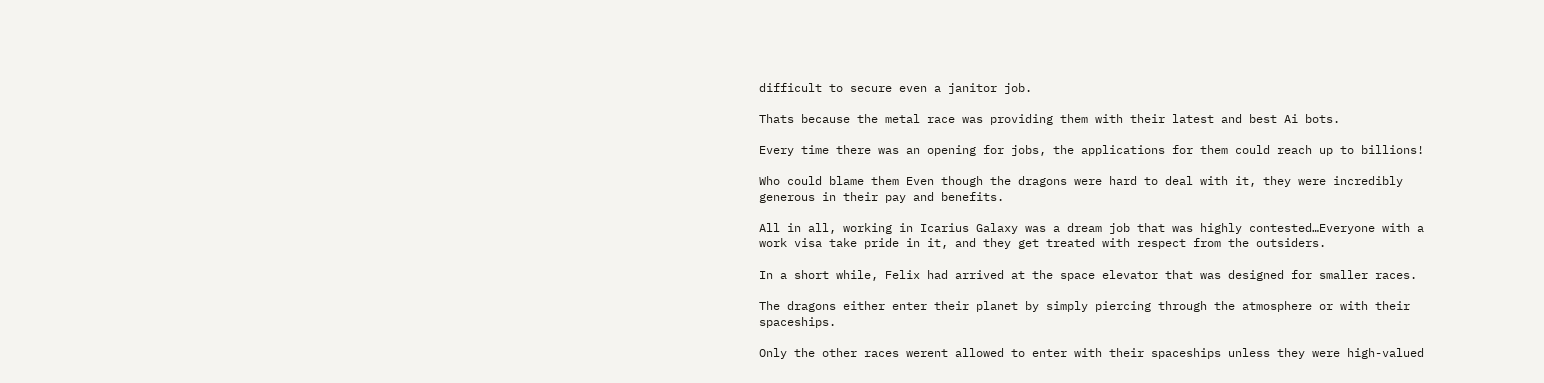difficult to secure even a janitor job.

Thats because the metal race was providing them with their latest and best Ai bots.

Every time there was an opening for jobs, the applications for them could reach up to billions!

Who could blame them Even though the dragons were hard to deal with it, they were incredibly generous in their pay and benefits.

All in all, working in Icarius Galaxy was a dream job that was highly contested…Everyone with a work visa take pride in it, and they get treated with respect from the outsiders.

In a short while, Felix had arrived at the space elevator that was designed for smaller races.

The dragons either enter their planet by simply piercing through the atmosphere or with their spaceships.

Only the other races werent allowed to enter with their spaceships unless they were high-valued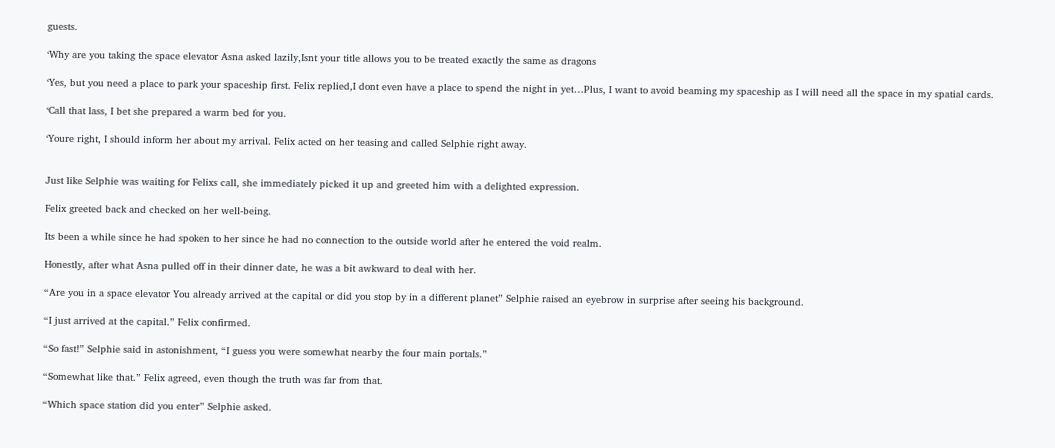guests.

‘Why are you taking the space elevator Asna asked lazily,Isnt your title allows you to be treated exactly the same as dragons

‘Yes, but you need a place to park your spaceship first. Felix replied,I dont even have a place to spend the night in yet…Plus, I want to avoid beaming my spaceship as I will need all the space in my spatial cards.

‘Call that lass, I bet she prepared a warm bed for you.

‘Youre right, I should inform her about my arrival. Felix acted on her teasing and called Selphie right away.


Just like Selphie was waiting for Felixs call, she immediately picked it up and greeted him with a delighted expression.

Felix greeted back and checked on her well-being.

Its been a while since he had spoken to her since he had no connection to the outside world after he entered the void realm.

Honestly, after what Asna pulled off in their dinner date, he was a bit awkward to deal with her.

“Are you in a space elevator You already arrived at the capital or did you stop by in a different planet” Selphie raised an eyebrow in surprise after seeing his background.

“I just arrived at the capital.” Felix confirmed.

“So fast!” Selphie said in astonishment, “I guess you were somewhat nearby the four main portals.”

“Somewhat like that.” Felix agreed, even though the truth was far from that.

“Which space station did you enter” Selphie asked.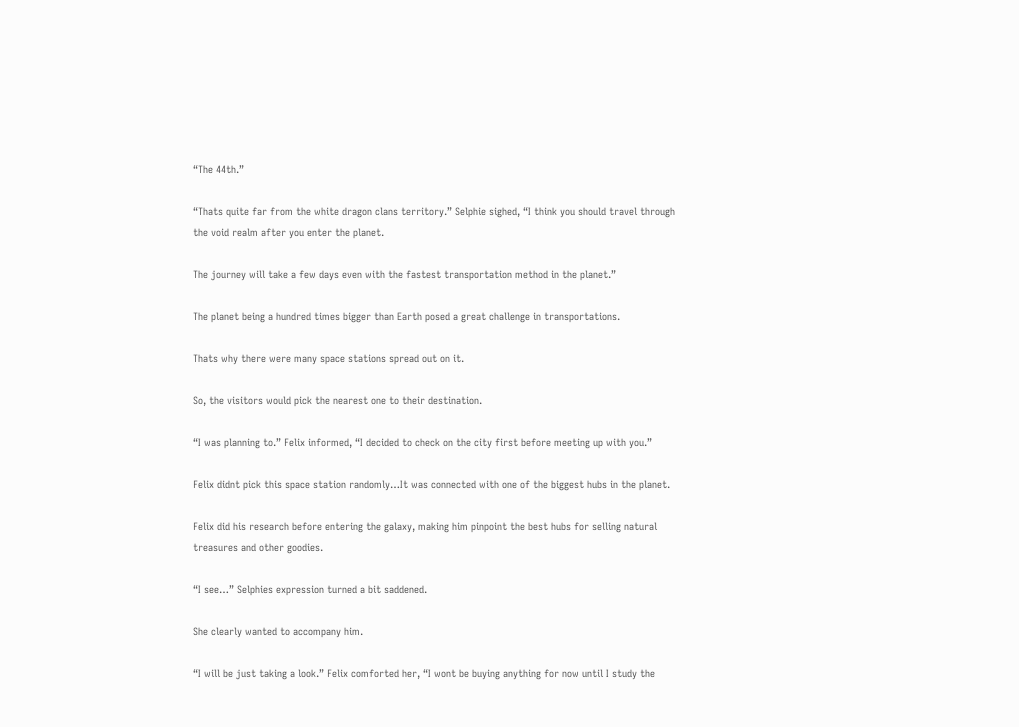“The 44th.”

“Thats quite far from the white dragon clans territory.” Selphie sighed, “I think you should travel through the void realm after you enter the planet.

The journey will take a few days even with the fastest transportation method in the planet.”

The planet being a hundred times bigger than Earth posed a great challenge in transportations.

Thats why there were many space stations spread out on it.

So, the visitors would pick the nearest one to their destination.

“I was planning to.” Felix informed, “I decided to check on the city first before meeting up with you.”

Felix didnt pick this space station randomly…It was connected with one of the biggest hubs in the planet.

Felix did his research before entering the galaxy, making him pinpoint the best hubs for selling natural treasures and other goodies.

“I see…” Selphies expression turned a bit saddened.

She clearly wanted to accompany him.

“I will be just taking a look.” Felix comforted her, “I wont be buying anything for now until I study the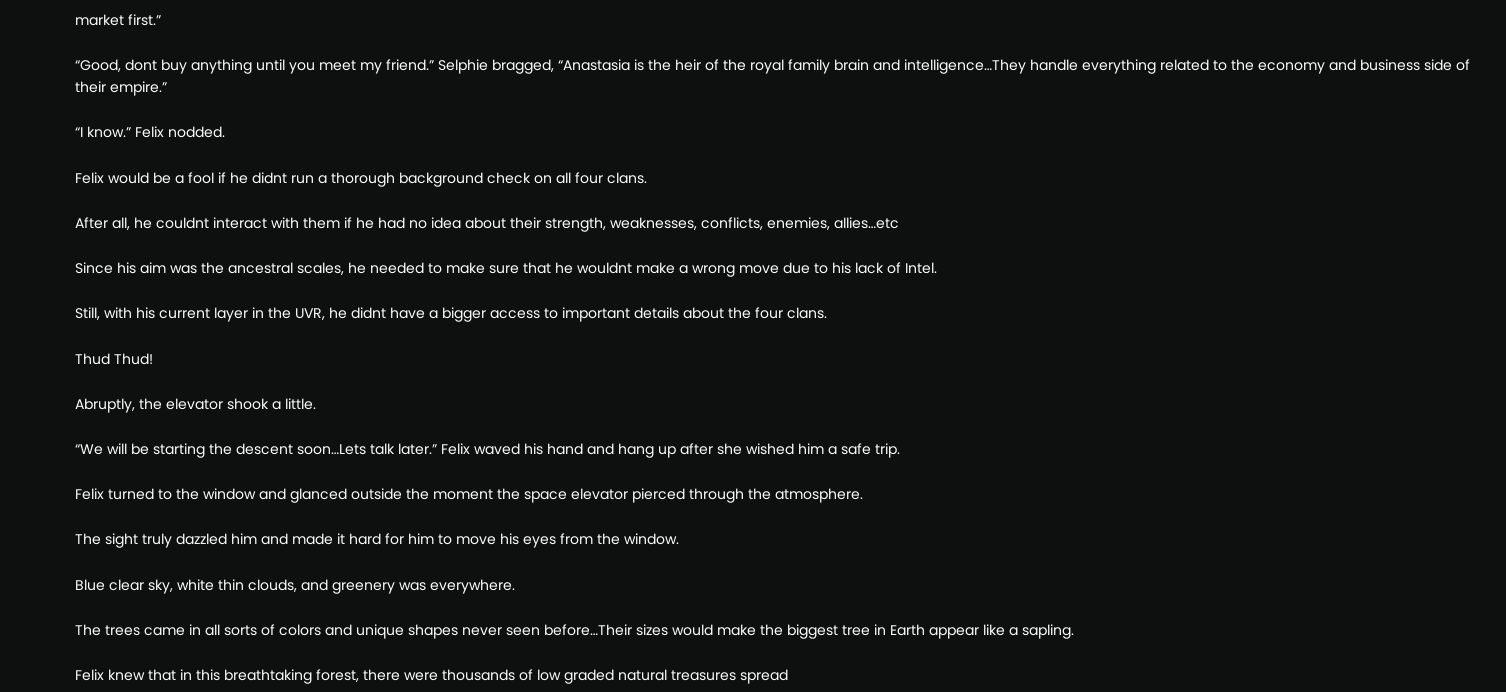market first.”

“Good, dont buy anything until you meet my friend.” Selphie bragged, “Anastasia is the heir of the royal family brain and intelligence…They handle everything related to the economy and business side of their empire.”

“I know.” Felix nodded.

Felix would be a fool if he didnt run a thorough background check on all four clans.

After all, he couldnt interact with them if he had no idea about their strength, weaknesses, conflicts, enemies, allies…etc

Since his aim was the ancestral scales, he needed to make sure that he wouldnt make a wrong move due to his lack of Intel.

Still, with his current layer in the UVR, he didnt have a bigger access to important details about the four clans.

Thud Thud!

Abruptly, the elevator shook a little.

“We will be starting the descent soon…Lets talk later.” Felix waved his hand and hang up after she wished him a safe trip.

Felix turned to the window and glanced outside the moment the space elevator pierced through the atmosphere.

The sight truly dazzled him and made it hard for him to move his eyes from the window.

Blue clear sky, white thin clouds, and greenery was everywhere.

The trees came in all sorts of colors and unique shapes never seen before…Their sizes would make the biggest tree in Earth appear like a sapling.

Felix knew that in this breathtaking forest, there were thousands of low graded natural treasures spread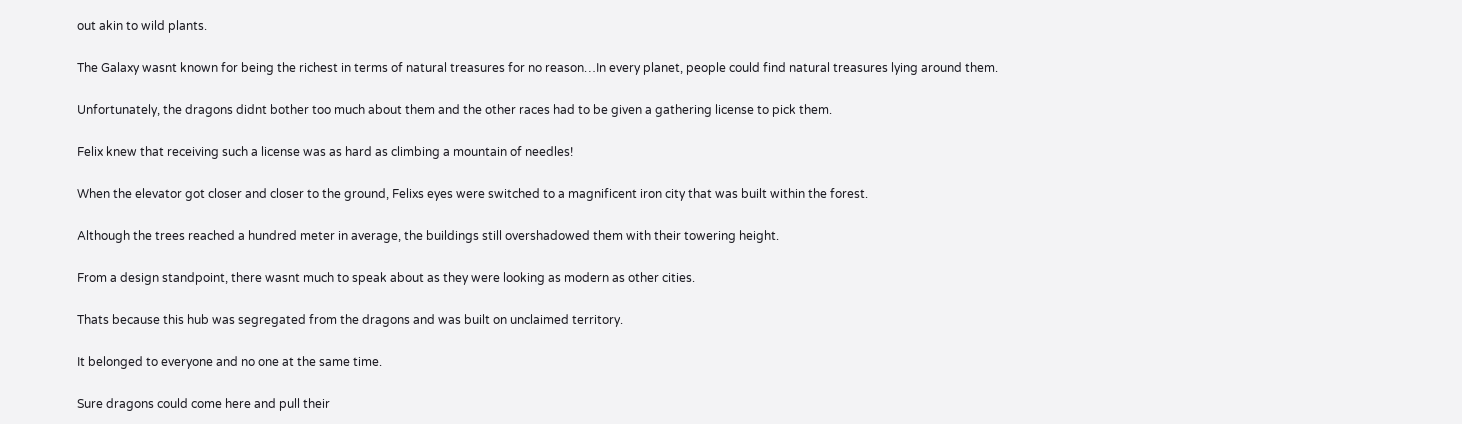out akin to wild plants.

The Galaxy wasnt known for being the richest in terms of natural treasures for no reason…In every planet, people could find natural treasures lying around them.

Unfortunately, the dragons didnt bother too much about them and the other races had to be given a gathering license to pick them.

Felix knew that receiving such a license was as hard as climbing a mountain of needles!

When the elevator got closer and closer to the ground, Felixs eyes were switched to a magnificent iron city that was built within the forest.

Although the trees reached a hundred meter in average, the buildings still overshadowed them with their towering height.

From a design standpoint, there wasnt much to speak about as they were looking as modern as other cities.

Thats because this hub was segregated from the dragons and was built on unclaimed territory.

It belonged to everyone and no one at the same time.

Sure dragons could come here and pull their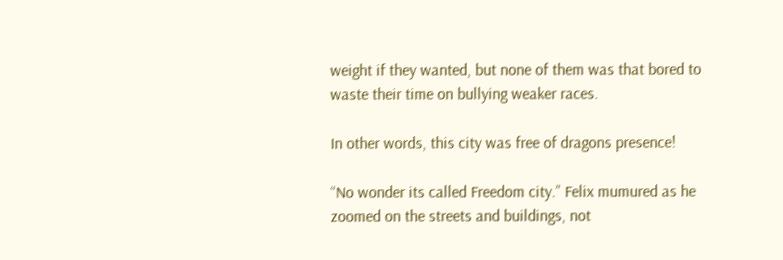weight if they wanted, but none of them was that bored to waste their time on bullying weaker races.

In other words, this city was free of dragons presence!

“No wonder its called Freedom city.” Felix mumured as he zoomed on the streets and buildings, not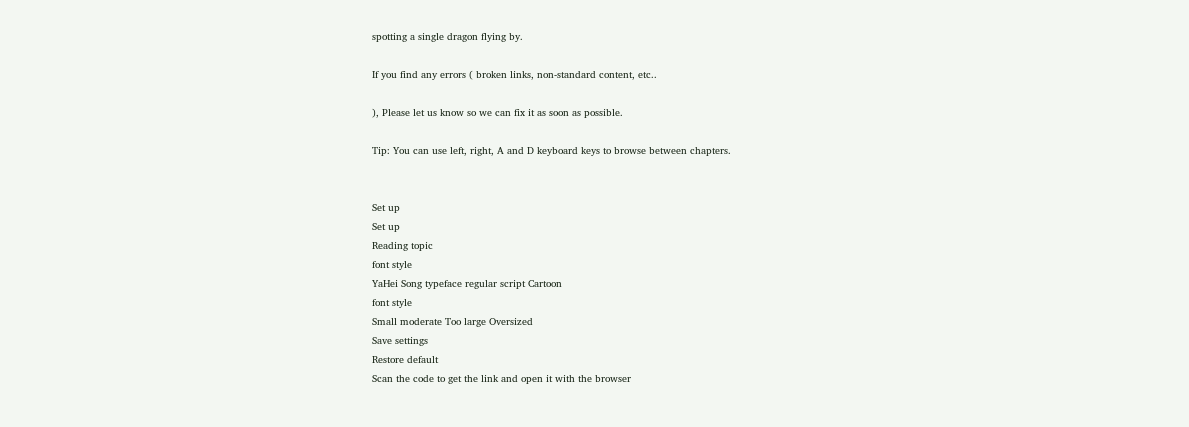spotting a single dragon flying by.

If you find any errors ( broken links, non-standard content, etc..

), Please let us know so we can fix it as soon as possible.

Tip: You can use left, right, A and D keyboard keys to browse between chapters.


Set up
Set up
Reading topic
font style
YaHei Song typeface regular script Cartoon
font style
Small moderate Too large Oversized
Save settings
Restore default
Scan the code to get the link and open it with the browser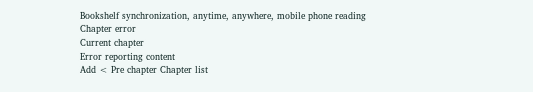Bookshelf synchronization, anytime, anywhere, mobile phone reading
Chapter error
Current chapter
Error reporting content
Add < Pre chapter Chapter list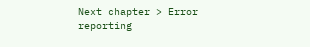Next chapter > Error reporting